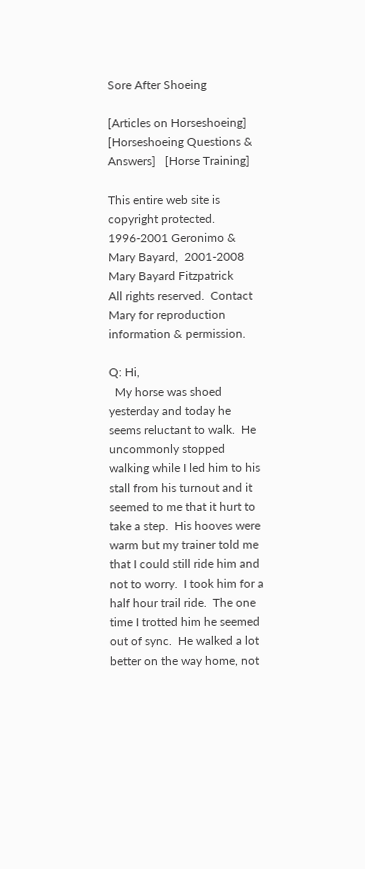Sore After Shoeing

[Articles on Horseshoeing]   [Horseshoeing Questions & Answers]   [Horse Training]

This entire web site is copyright protected.  1996-2001 Geronimo & Mary Bayard,  2001-2008 Mary Bayard Fitzpatrick
All rights reserved.  Contact Mary for reproduction information & permission.

Q: Hi,
  My horse was shoed yesterday and today he seems reluctant to walk.  He uncommonly stopped walking while I led him to his stall from his turnout and it seemed to me that it hurt to take a step.  His hooves were warm but my trainer told me that I could still ride him and not to worry.  I took him for a half hour trail ride.  The one time I trotted him he seemed out of sync.  He walked a lot better on the way home, not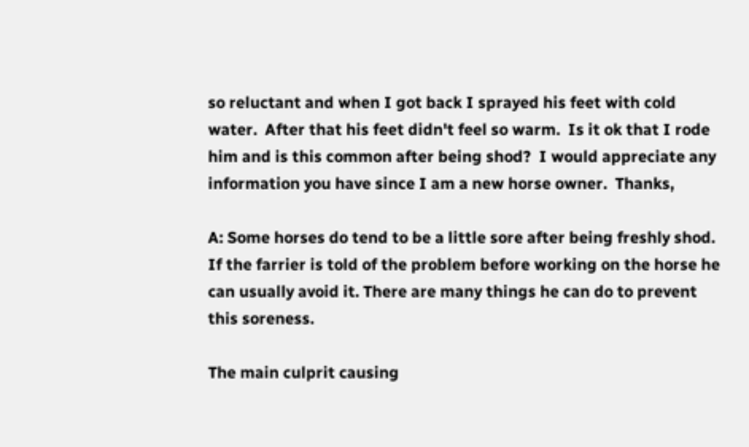so reluctant and when I got back I sprayed his feet with cold water.  After that his feet didn't feel so warm.  Is it ok that I rode him and is this common after being shod?  I would appreciate any information you have since I am a new horse owner.  Thanks,

A: Some horses do tend to be a little sore after being freshly shod. If the farrier is told of the problem before working on the horse he can usually avoid it. There are many things he can do to prevent this soreness.

The main culprit causing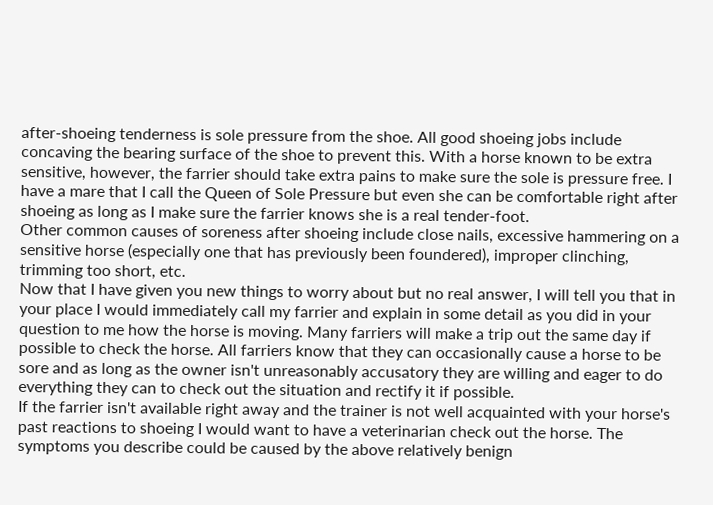after-shoeing tenderness is sole pressure from the shoe. All good shoeing jobs include concaving the bearing surface of the shoe to prevent this. With a horse known to be extra sensitive, however, the farrier should take extra pains to make sure the sole is pressure free. I have a mare that I call the Queen of Sole Pressure but even she can be comfortable right after shoeing as long as I make sure the farrier knows she is a real tender-foot.
Other common causes of soreness after shoeing include close nails, excessive hammering on a sensitive horse (especially one that has previously been foundered), improper clinching, trimming too short, etc.
Now that I have given you new things to worry about but no real answer, I will tell you that in your place I would immediately call my farrier and explain in some detail as you did in your question to me how the horse is moving. Many farriers will make a trip out the same day if possible to check the horse. All farriers know that they can occasionally cause a horse to be sore and as long as the owner isn't unreasonably accusatory they are willing and eager to do everything they can to check out the situation and rectify it if possible.
If the farrier isn't available right away and the trainer is not well acquainted with your horse's past reactions to shoeing I would want to have a veterinarian check out the horse. The symptoms you describe could be caused by the above relatively benign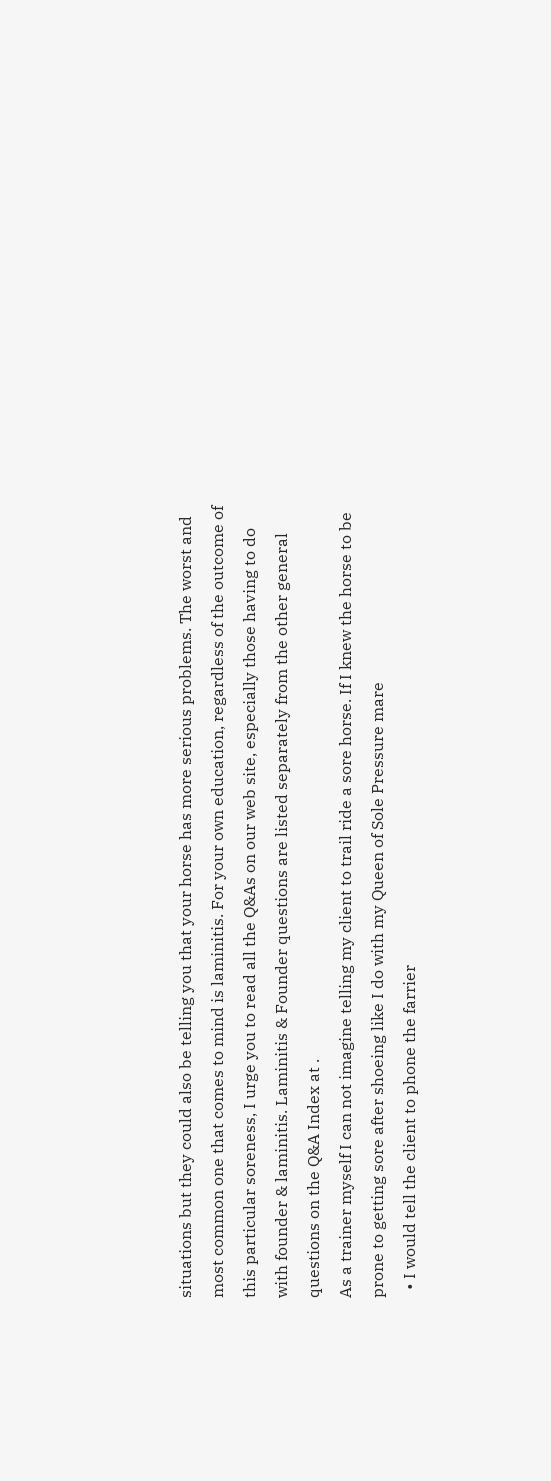situations but they could also be telling you that your horse has more serious problems. The worst and most common one that comes to mind is laminitis. For your own education, regardless of the outcome of this particular soreness, I urge you to read all the Q&As on our web site, especially those having to do with founder & laminitis. Laminitis & Founder questions are listed separately from the other general questions on the Q&A Index at .
As a trainer myself I can not imagine telling my client to trail ride a sore horse. If I knew the horse to be prone to getting sore after shoeing like I do with my Queen of Sole Pressure mare
  • I would tell the client to phone the farrier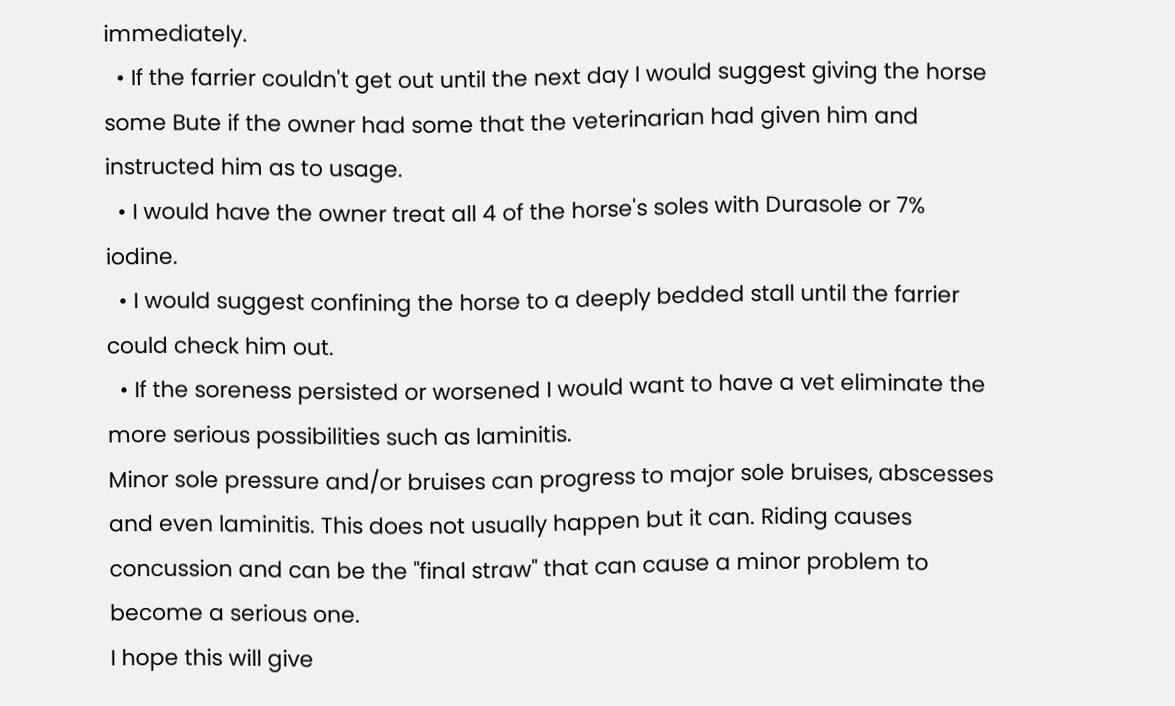immediately.
  • If the farrier couldn't get out until the next day I would suggest giving the horse some Bute if the owner had some that the veterinarian had given him and instructed him as to usage.
  • I would have the owner treat all 4 of the horse's soles with Durasole or 7% iodine.
  • I would suggest confining the horse to a deeply bedded stall until the farrier could check him out.
  • If the soreness persisted or worsened I would want to have a vet eliminate the more serious possibilities such as laminitis.
Minor sole pressure and/or bruises can progress to major sole bruises, abscesses and even laminitis. This does not usually happen but it can. Riding causes concussion and can be the "final straw" that can cause a minor problem to become a serious one.
I hope this will give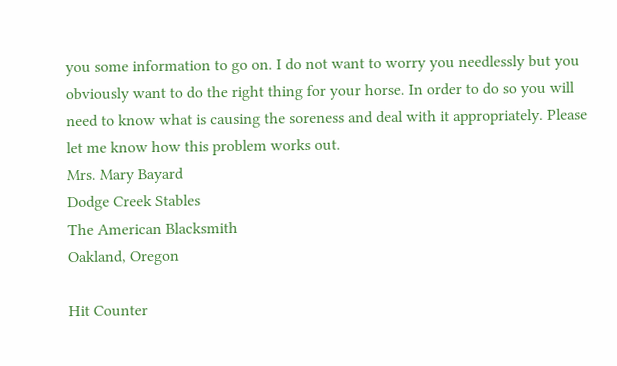you some information to go on. I do not want to worry you needlessly but you obviously want to do the right thing for your horse. In order to do so you will need to know what is causing the soreness and deal with it appropriately. Please let me know how this problem works out.
Mrs. Mary Bayard
Dodge Creek Stables
The American Blacksmith
Oakland, Oregon

Hit Counter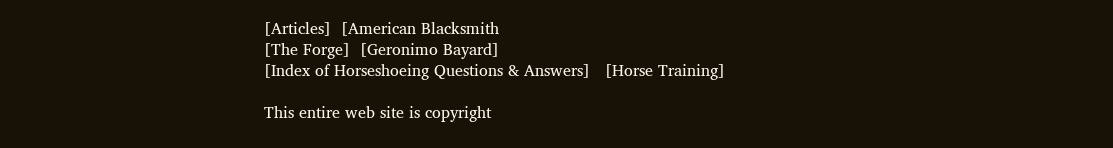[Articles]  [American Blacksmith
[The Forge]  [Geronimo Bayard]
[Index of Horseshoeing Questions & Answers]   [Horse Training]

This entire web site is copyright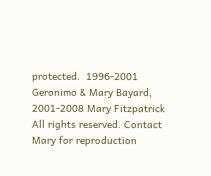protected.  1996-2001 Geronimo & Mary Bayard,  2001-2008 Mary Fitzpatrick
All rights reserved. Contact Mary for reproduction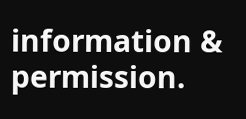information & permission.